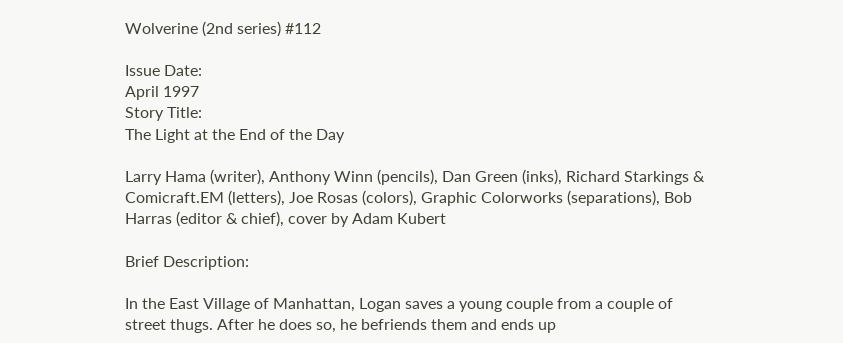Wolverine (2nd series) #112

Issue Date:
April 1997
Story Title:
The Light at the End of the Day

Larry Hama (writer), Anthony Winn (pencils), Dan Green (inks), Richard Starkings & Comicraft.EM (letters), Joe Rosas (colors), Graphic Colorworks (separations), Bob Harras (editor & chief), cover by Adam Kubert

Brief Description:

In the East Village of Manhattan, Logan saves a young couple from a couple of street thugs. After he does so, he befriends them and ends up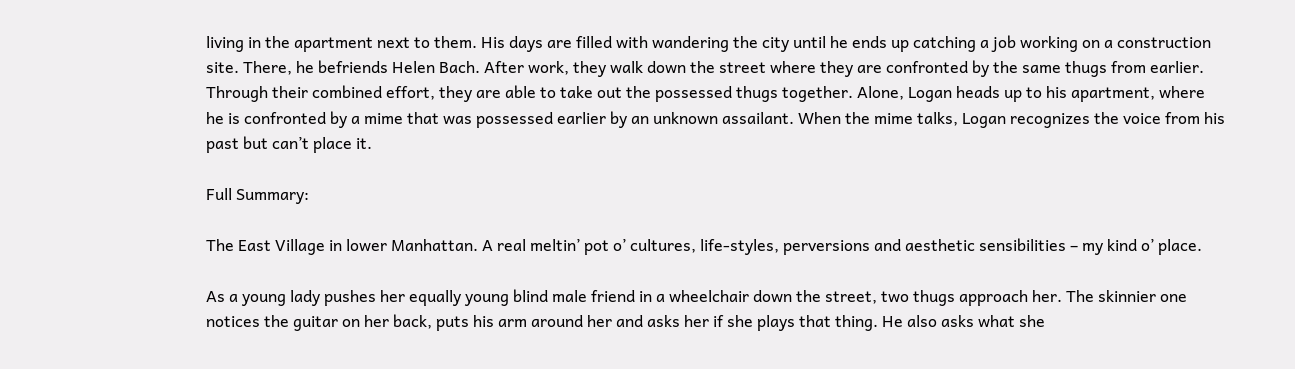living in the apartment next to them. His days are filled with wandering the city until he ends up catching a job working on a construction site. There, he befriends Helen Bach. After work, they walk down the street where they are confronted by the same thugs from earlier. Through their combined effort, they are able to take out the possessed thugs together. Alone, Logan heads up to his apartment, where he is confronted by a mime that was possessed earlier by an unknown assailant. When the mime talks, Logan recognizes the voice from his past but can’t place it.

Full Summary:

The East Village in lower Manhattan. A real meltin’ pot o’ cultures, life-styles, perversions and aesthetic sensibilities – my kind o’ place.

As a young lady pushes her equally young blind male friend in a wheelchair down the street, two thugs approach her. The skinnier one notices the guitar on her back, puts his arm around her and asks her if she plays that thing. He also asks what she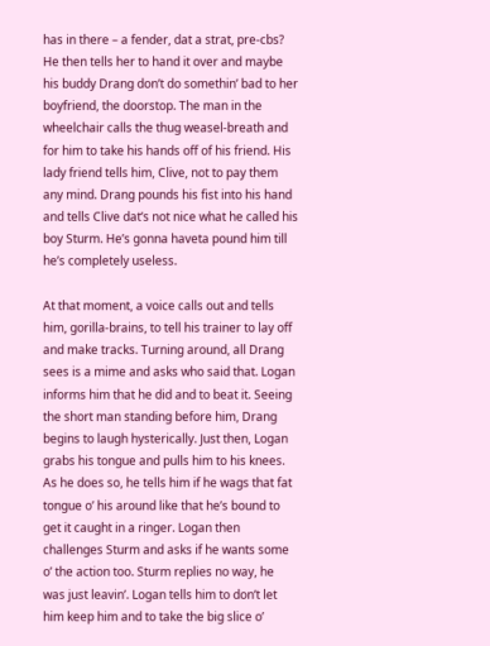has in there – a fender, dat a strat, pre-cbs? He then tells her to hand it over and maybe his buddy Drang don’t do somethin’ bad to her boyfriend, the doorstop. The man in the wheelchair calls the thug weasel-breath and for him to take his hands off of his friend. His lady friend tells him, Clive, not to pay them any mind. Drang pounds his fist into his hand and tells Clive dat’s not nice what he called his boy Sturm. He’s gonna haveta pound him till he’s completely useless.

At that moment, a voice calls out and tells him, gorilla-brains, to tell his trainer to lay off and make tracks. Turning around, all Drang sees is a mime and asks who said that. Logan informs him that he did and to beat it. Seeing the short man standing before him, Drang begins to laugh hysterically. Just then, Logan grabs his tongue and pulls him to his knees. As he does so, he tells him if he wags that fat tongue o’ his around like that he’s bound to get it caught in a ringer. Logan then challenges Sturm and asks if he wants some o’ the action too. Sturm replies no way, he was just leavin’. Logan tells him to don’t let him keep him and to take the big slice o’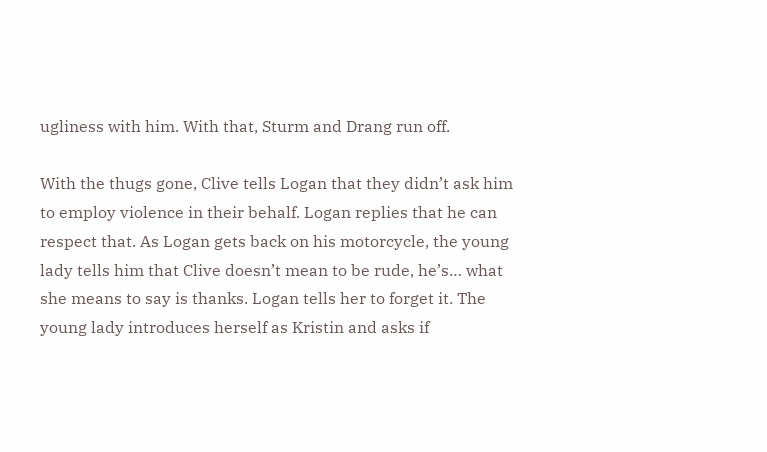ugliness with him. With that, Sturm and Drang run off.

With the thugs gone, Clive tells Logan that they didn’t ask him to employ violence in their behalf. Logan replies that he can respect that. As Logan gets back on his motorcycle, the young lady tells him that Clive doesn’t mean to be rude, he’s… what she means to say is thanks. Logan tells her to forget it. The young lady introduces herself as Kristin and asks if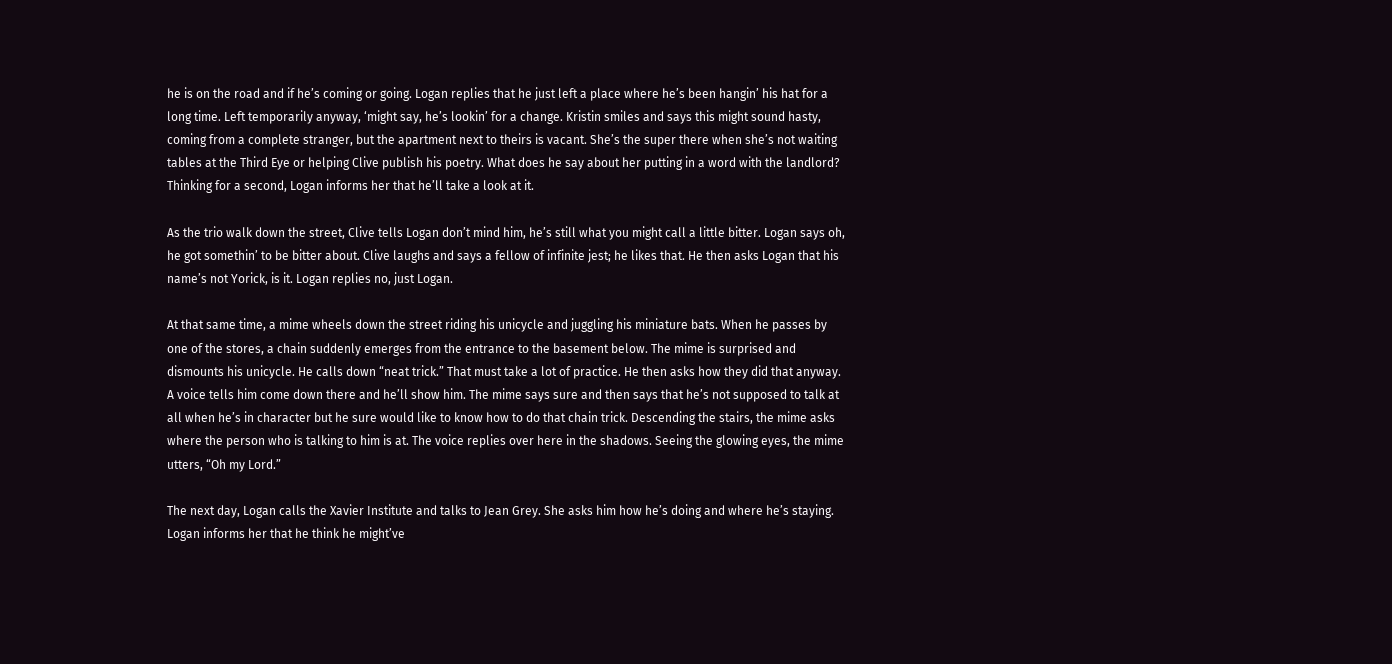he is on the road and if he’s coming or going. Logan replies that he just left a place where he’s been hangin’ his hat for a long time. Left temporarily anyway, ‘might say, he’s lookin’ for a change. Kristin smiles and says this might sound hasty, coming from a complete stranger, but the apartment next to theirs is vacant. She’s the super there when she’s not waiting tables at the Third Eye or helping Clive publish his poetry. What does he say about her putting in a word with the landlord? Thinking for a second, Logan informs her that he’ll take a look at it.

As the trio walk down the street, Clive tells Logan don’t mind him, he’s still what you might call a little bitter. Logan says oh, he got somethin’ to be bitter about. Clive laughs and says a fellow of infinite jest; he likes that. He then asks Logan that his name’s not Yorick, is it. Logan replies no, just Logan.

At that same time, a mime wheels down the street riding his unicycle and juggling his miniature bats. When he passes by one of the stores, a chain suddenly emerges from the entrance to the basement below. The mime is surprised and dismounts his unicycle. He calls down “neat trick.” That must take a lot of practice. He then asks how they did that anyway. A voice tells him come down there and he’ll show him. The mime says sure and then says that he’s not supposed to talk at all when he’s in character but he sure would like to know how to do that chain trick. Descending the stairs, the mime asks where the person who is talking to him is at. The voice replies over here in the shadows. Seeing the glowing eyes, the mime utters, “Oh my Lord.”

The next day, Logan calls the Xavier Institute and talks to Jean Grey. She asks him how he’s doing and where he’s staying. Logan informs her that he think he might’ve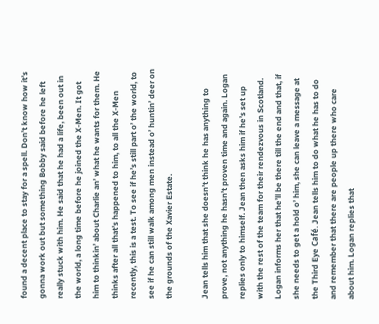found a decent place to stay for a spell. Don’t know how it’s gonna work out but something Bobby said before he left really stuck with him. He said that he had a life, been out in the world, a long time before he joined the X-Men. It got him to thinkin’ about Charlie an’ what he wants for them. He thinks after all that’s happened to him, to all the X-Men recently, this is a test. To see if he’s still part o’ the world, to see if he can still walk among men instead o’ huntin’ deer on the grounds of the Xavier Estate.

Jean tells him that she doesn’t think he has anything to prove, not anything he hasn’t proven time and again. Logan replies only to himself. Jean then asks him if he’s set up with the rest of the team for their rendezvous in Scotland. Logan informs her that he’ll be there till the end and that, if she needs to get a hold o’ him, she can leave a message at the Third Eye Café. Jean tells him to do what he has to do and remember that there are people up there who care about him. Logan replies that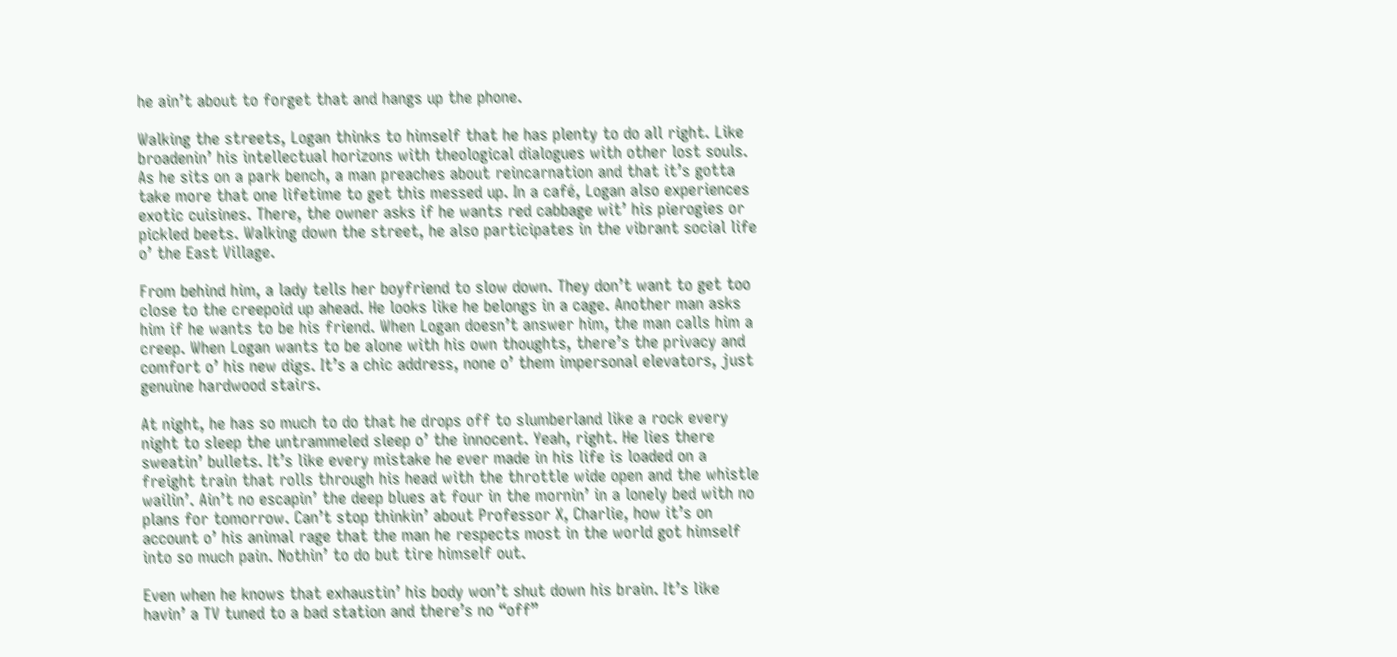he ain’t about to forget that and hangs up the phone.

Walking the streets, Logan thinks to himself that he has plenty to do all right. Like broadenin’ his intellectual horizons with theological dialogues with other lost souls. As he sits on a park bench, a man preaches about reincarnation and that it’s gotta take more that one lifetime to get this messed up. In a café, Logan also experiences exotic cuisines. There, the owner asks if he wants red cabbage wit’ his pierogies or pickled beets. Walking down the street, he also participates in the vibrant social life o’ the East Village.

From behind him, a lady tells her boyfriend to slow down. They don’t want to get too close to the creepoid up ahead. He looks like he belongs in a cage. Another man asks him if he wants to be his friend. When Logan doesn’t answer him, the man calls him a creep. When Logan wants to be alone with his own thoughts, there’s the privacy and comfort o’ his new digs. It’s a chic address, none o’ them impersonal elevators, just genuine hardwood stairs.

At night, he has so much to do that he drops off to slumberland like a rock every night to sleep the untrammeled sleep o’ the innocent. Yeah, right. He lies there sweatin’ bullets. It’s like every mistake he ever made in his life is loaded on a freight train that rolls through his head with the throttle wide open and the whistle wailin’. Ain’t no escapin’ the deep blues at four in the mornin’ in a lonely bed with no plans for tomorrow. Can’t stop thinkin’ about Professor X, Charlie, how it’s on account o’ his animal rage that the man he respects most in the world got himself into so much pain. Nothin’ to do but tire himself out.

Even when he knows that exhaustin’ his body won’t shut down his brain. It’s like havin’ a TV tuned to a bad station and there’s no “off”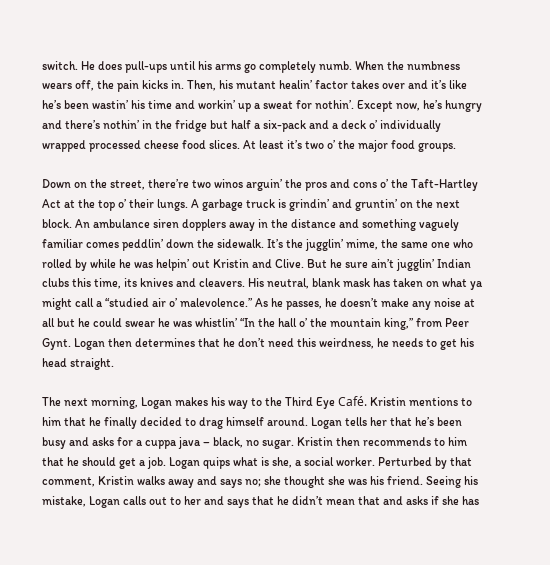switch. He does pull-ups until his arms go completely numb. When the numbness wears off, the pain kicks in. Then, his mutant healin’ factor takes over and it’s like he’s been wastin’ his time and workin’ up a sweat for nothin’. Except now, he’s hungry and there’s nothin’ in the fridge but half a six-pack and a deck o’ individually wrapped processed cheese food slices. At least it’s two o’ the major food groups.

Down on the street, there’re two winos arguin’ the pros and cons o’ the Taft-Hartley Act at the top o’ their lungs. A garbage truck is grindin’ and gruntin’ on the next block. An ambulance siren dopplers away in the distance and something vaguely familiar comes peddlin’ down the sidewalk. It’s the jugglin’ mime, the same one who rolled by while he was helpin’ out Kristin and Clive. But he sure ain’t jugglin’ Indian clubs this time, its knives and cleavers. His neutral, blank mask has taken on what ya might call a “studied air o’ malevolence.” As he passes, he doesn’t make any noise at all but he could swear he was whistlin’ “In the hall o’ the mountain king,” from Peer Gynt. Logan then determines that he don’t need this weirdness, he needs to get his head straight.

The next morning, Logan makes his way to the Third Eye Café. Kristin mentions to him that he finally decided to drag himself around. Logan tells her that he’s been busy and asks for a cuppa java – black, no sugar. Kristin then recommends to him that he should get a job. Logan quips what is she, a social worker. Perturbed by that comment, Kristin walks away and says no; she thought she was his friend. Seeing his mistake, Logan calls out to her and says that he didn’t mean that and asks if she has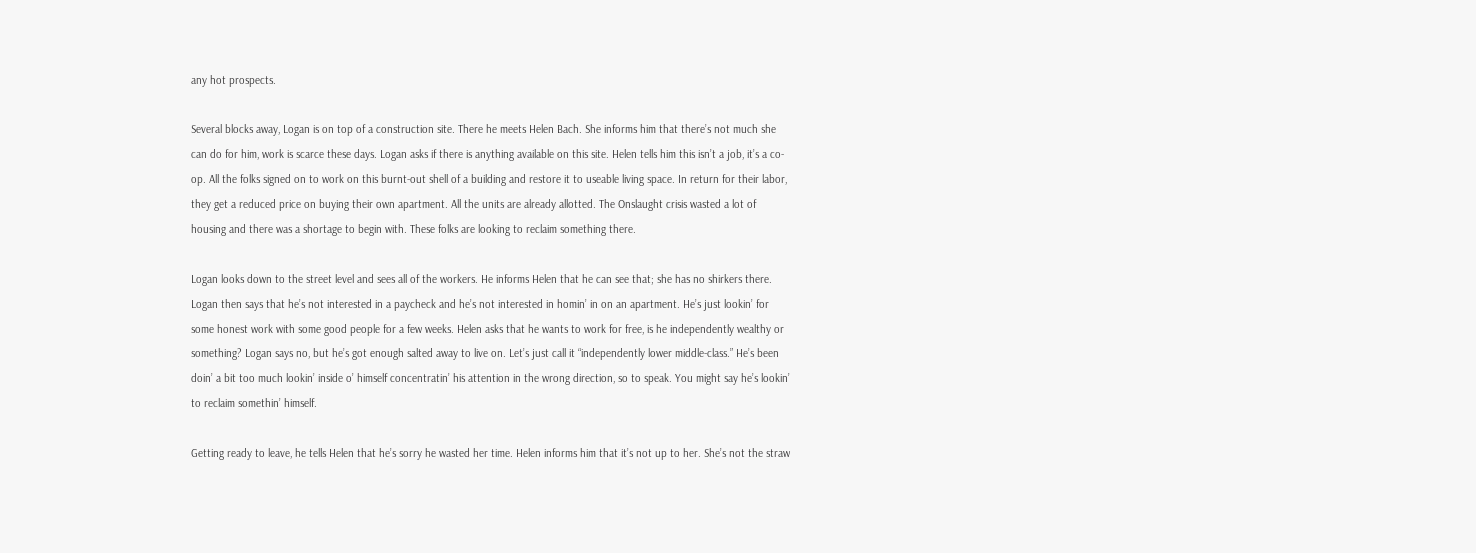any hot prospects.

Several blocks away, Logan is on top of a construction site. There he meets Helen Bach. She informs him that there’s not much she can do for him, work is scarce these days. Logan asks if there is anything available on this site. Helen tells him this isn’t a job, it’s a co-op. All the folks signed on to work on this burnt-out shell of a building and restore it to useable living space. In return for their labor, they get a reduced price on buying their own apartment. All the units are already allotted. The Onslaught crisis wasted a lot of housing and there was a shortage to begin with. These folks are looking to reclaim something there.

Logan looks down to the street level and sees all of the workers. He informs Helen that he can see that; she has no shirkers there. Logan then says that he’s not interested in a paycheck and he’s not interested in homin’ in on an apartment. He’s just lookin’ for some honest work with some good people for a few weeks. Helen asks that he wants to work for free, is he independently wealthy or something? Logan says no, but he’s got enough salted away to live on. Let’s just call it “independently lower middle-class.” He’s been doin’ a bit too much lookin’ inside o’ himself concentratin’ his attention in the wrong direction, so to speak. You might say he’s lookin’ to reclaim somethin’ himself.

Getting ready to leave, he tells Helen that he’s sorry he wasted her time. Helen informs him that it’s not up to her. She’s not the straw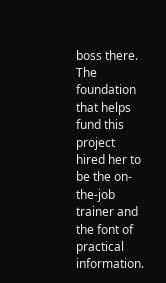boss there. The foundation that helps fund this project hired her to be the on-the-job trainer and the font of practical information.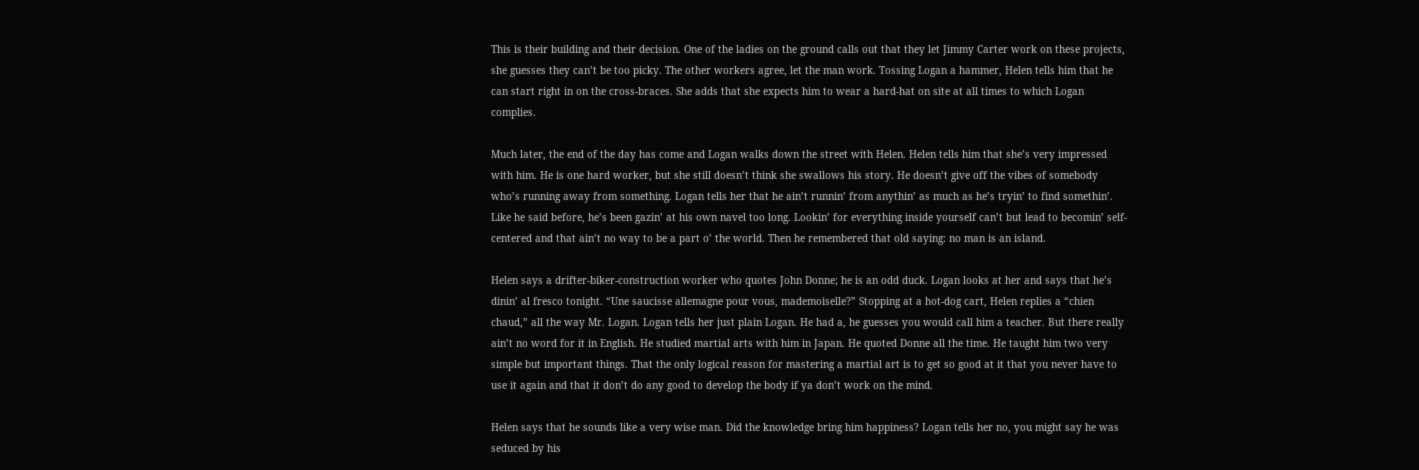This is their building and their decision. One of the ladies on the ground calls out that they let Jimmy Carter work on these projects, she guesses they can’t be too picky. The other workers agree, let the man work. Tossing Logan a hammer, Helen tells him that he can start right in on the cross-braces. She adds that she expects him to wear a hard-hat on site at all times to which Logan complies.

Much later, the end of the day has come and Logan walks down the street with Helen. Helen tells him that she’s very impressed with him. He is one hard worker, but she still doesn’t think she swallows his story. He doesn’t give off the vibes of somebody who’s running away from something. Logan tells her that he ain’t runnin’ from anythin’ as much as he’s tryin’ to find somethin’. Like he said before, he’s been gazin’ at his own navel too long. Lookin’ for everything inside yourself can’t but lead to becomin’ self-centered and that ain’t no way to be a part o’ the world. Then he remembered that old saying: no man is an island.

Helen says a drifter-biker-construction worker who quotes John Donne; he is an odd duck. Logan looks at her and says that he’s dinin’ al fresco tonight. “Une saucisse allemagne pour vous, mademoiselle?” Stopping at a hot-dog cart, Helen replies a “chien chaud,” all the way Mr. Logan. Logan tells her just plain Logan. He had a, he guesses you would call him a teacher. But there really ain’t no word for it in English. He studied martial arts with him in Japan. He quoted Donne all the time. He taught him two very simple but important things. That the only logical reason for mastering a martial art is to get so good at it that you never have to use it again and that it don’t do any good to develop the body if ya don’t work on the mind.

Helen says that he sounds like a very wise man. Did the knowledge bring him happiness? Logan tells her no, you might say he was seduced by his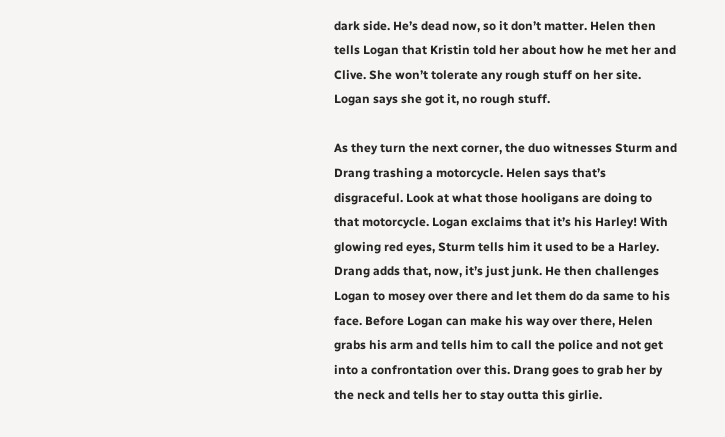dark side. He’s dead now, so it don’t matter. Helen then tells Logan that Kristin told her about how he met her and Clive. She won’t tolerate any rough stuff on her site. Logan says she got it, no rough stuff.

As they turn the next corner, the duo witnesses Sturm and Drang trashing a motorcycle. Helen says that’s disgraceful. Look at what those hooligans are doing to that motorcycle. Logan exclaims that it’s his Harley! With glowing red eyes, Sturm tells him it used to be a Harley. Drang adds that, now, it’s just junk. He then challenges Logan to mosey over there and let them do da same to his face. Before Logan can make his way over there, Helen grabs his arm and tells him to call the police and not get into a confrontation over this. Drang goes to grab her by the neck and tells her to stay outta this girlie.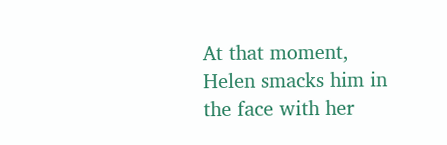At that moment, Helen smacks him in the face with her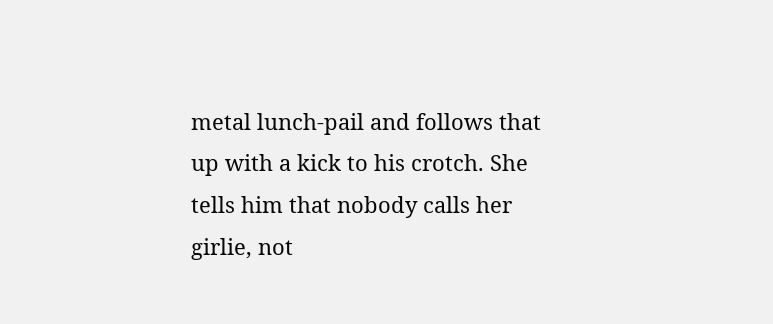metal lunch-pail and follows that up with a kick to his crotch. She tells him that nobody calls her girlie, not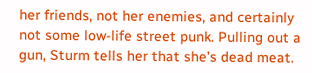her friends, not her enemies, and certainly not some low-life street punk. Pulling out a gun, Sturm tells her that she’s dead meat.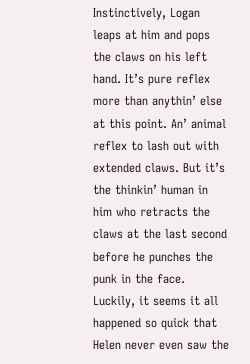Instinctively, Logan leaps at him and pops the claws on his left hand. It’s pure reflex more than anythin’ else at this point. An’ animal reflex to lash out with extended claws. But it’s the thinkin’ human in him who retracts the claws at the last second before he punches the punk in the face. Luckily, it seems it all happened so quick that Helen never even saw the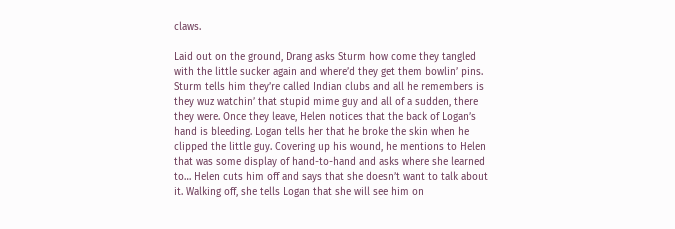claws.

Laid out on the ground, Drang asks Sturm how come they tangled with the little sucker again and where’d they get them bowlin’ pins. Sturm tells him they’re called Indian clubs and all he remembers is they wuz watchin’ that stupid mime guy and all of a sudden, there they were. Once they leave, Helen notices that the back of Logan’s hand is bleeding. Logan tells her that he broke the skin when he clipped the little guy. Covering up his wound, he mentions to Helen that was some display of hand-to-hand and asks where she learned to… Helen cuts him off and says that she doesn’t want to talk about it. Walking off, she tells Logan that she will see him on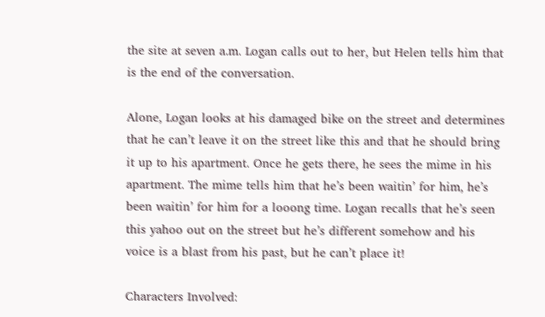the site at seven a.m. Logan calls out to her, but Helen tells him that is the end of the conversation.

Alone, Logan looks at his damaged bike on the street and determines that he can’t leave it on the street like this and that he should bring it up to his apartment. Once he gets there, he sees the mime in his apartment. The mime tells him that he’s been waitin’ for him, he’s been waitin’ for him for a looong time. Logan recalls that he’s seen this yahoo out on the street but he’s different somehow and his voice is a blast from his past, but he can’t place it!

Characters Involved: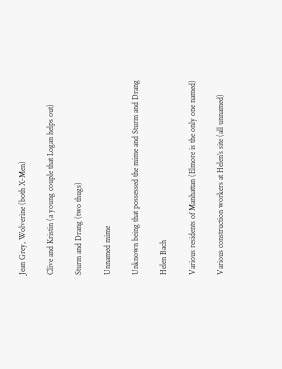Jean Grey, Wolverine (both X-Men)

Clive and Kristin (a young couple that Logan helps out)

Sturm and Drang (two thugs)

Unnamed mime

Unknown being that possessed the mime and Sturm and Drang

Helen Bach

Various residents of Manhattan (Elmore is the only one named)

Various construction workers at Helen’s site (all unnamed)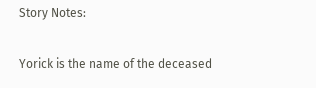Story Notes:

Yorick is the name of the deceased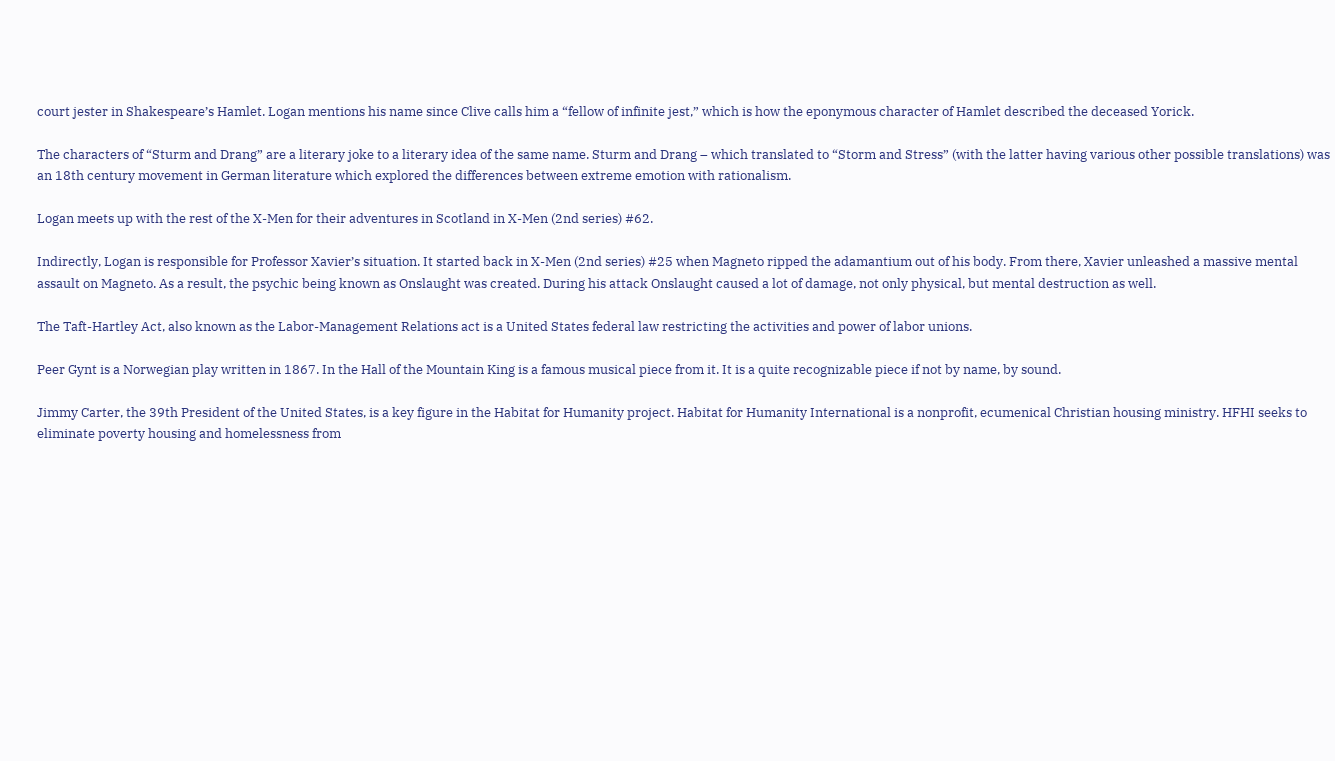court jester in Shakespeare’s Hamlet. Logan mentions his name since Clive calls him a “fellow of infinite jest,” which is how the eponymous character of Hamlet described the deceased Yorick.

The characters of “Sturm and Drang” are a literary joke to a literary idea of the same name. Sturm and Drang – which translated to “Storm and Stress” (with the latter having various other possible translations) was an 18th century movement in German literature which explored the differences between extreme emotion with rationalism.

Logan meets up with the rest of the X-Men for their adventures in Scotland in X-Men (2nd series) #62.

Indirectly, Logan is responsible for Professor Xavier’s situation. It started back in X-Men (2nd series) #25 when Magneto ripped the adamantium out of his body. From there, Xavier unleashed a massive mental assault on Magneto. As a result, the psychic being known as Onslaught was created. During his attack Onslaught caused a lot of damage, not only physical, but mental destruction as well.

The Taft-Hartley Act, also known as the Labor-Management Relations act is a United States federal law restricting the activities and power of labor unions.

Peer Gynt is a Norwegian play written in 1867. In the Hall of the Mountain King is a famous musical piece from it. It is a quite recognizable piece if not by name, by sound.

Jimmy Carter, the 39th President of the United States, is a key figure in the Habitat for Humanity project. Habitat for Humanity International is a nonprofit, ecumenical Christian housing ministry. HFHI seeks to eliminate poverty housing and homelessness from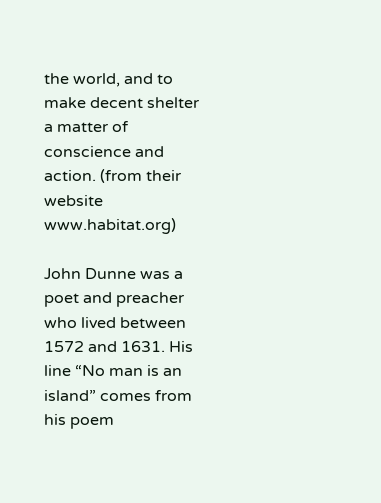the world, and to make decent shelter a matter of conscience and action. (from their website www.habitat.org)

John Dunne was a poet and preacher who lived between 1572 and 1631. His line “No man is an island” comes from his poem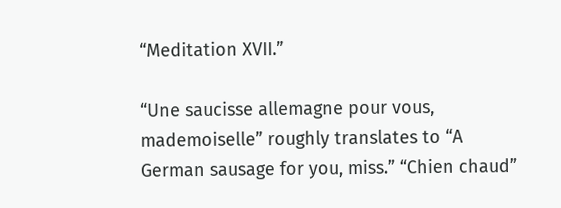“Meditation XVII.”

“Une saucisse allemagne pour vous, mademoiselle” roughly translates to “A German sausage for you, miss.” “Chien chaud”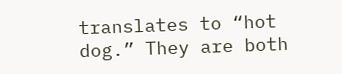translates to “hot dog.” They are both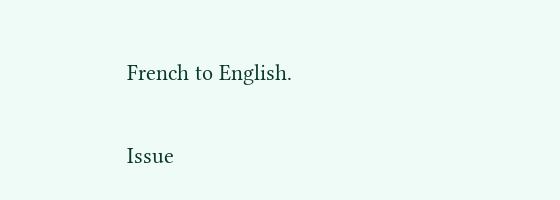French to English.

Issue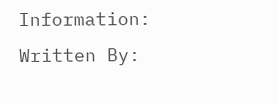Information:
Written By: